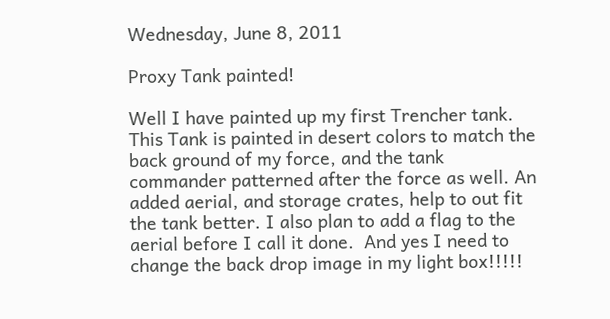Wednesday, June 8, 2011

Proxy Tank painted!

Well I have painted up my first Trencher tank.
This Tank is painted in desert colors to match the back ground of my force, and the tank commander patterned after the force as well. An added aerial, and storage crates, help to out fit the tank better. I also plan to add a flag to the aerial before I call it done.  And yes I need to change the back drop image in my light box!!!!!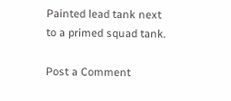Painted lead tank next to a primed squad tank.

Post a Comment